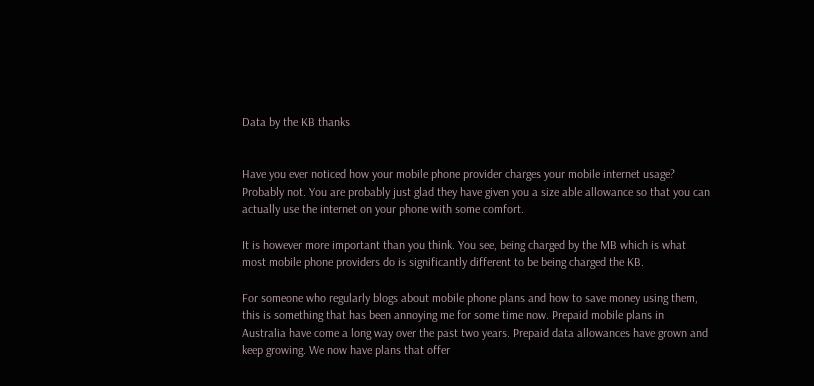Data by the KB thanks


Have you ever noticed how your mobile phone provider charges your mobile internet usage? Probably not. You are probably just glad they have given you a size able allowance so that you can actually use the internet on your phone with some comfort.

It is however more important than you think. You see, being charged by the MB which is what most mobile phone providers do is significantly different to be being charged the KB.

For someone who regularly blogs about mobile phone plans and how to save money using them, this is something that has been annoying me for some time now. Prepaid mobile plans in Australia have come a long way over the past two years. Prepaid data allowances have grown and keep growing. We now have plans that offer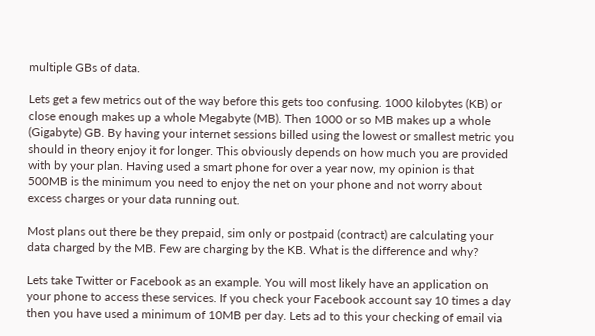multiple GBs of data.

Lets get a few metrics out of the way before this gets too confusing. 1000 kilobytes (KB) or close enough makes up a whole Megabyte (MB). Then 1000 or so MB makes up a whole (Gigabyte) GB. By having your internet sessions billed using the lowest or smallest metric you should in theory enjoy it for longer. This obviously depends on how much you are provided with by your plan. Having used a smart phone for over a year now, my opinion is that 500MB is the minimum you need to enjoy the net on your phone and not worry about excess charges or your data running out.

Most plans out there be they prepaid, sim only or postpaid (contract) are calculating your data charged by the MB. Few are charging by the KB. What is the difference and why?

Lets take Twitter or Facebook as an example. You will most likely have an application on your phone to access these services. If you check your Facebook account say 10 times a day then you have used a minimum of 10MB per day. Lets ad to this your checking of email via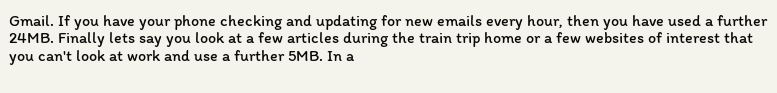Gmail. If you have your phone checking and updating for new emails every hour, then you have used a further 24MB. Finally lets say you look at a few articles during the train trip home or a few websites of interest that you can't look at work and use a further 5MB. In a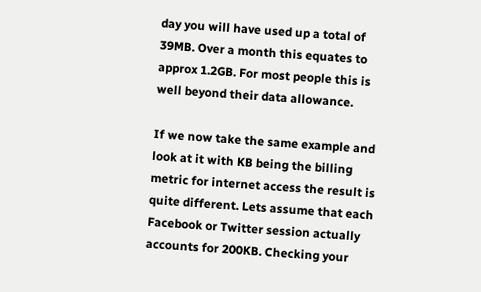day you will have used up a total of 39MB. Over a month this equates to approx 1.2GB. For most people this is well beyond their data allowance.

If we now take the same example and look at it with KB being the billing metric for internet access the result is quite different. Lets assume that each Facebook or Twitter session actually accounts for 200KB. Checking your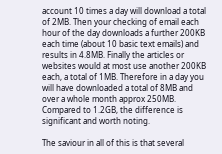account 10 times a day will download a total of 2MB. Then your checking of email each hour of the day downloads a further 200KB each time (about 10 basic text emails) and results in 4.8MB. Finally the articles or websites would at most use another 200KB each, a total of 1MB. Therefore in a day you will have downloaded a total of 8MB and over a whole month approx 250MB. Compared to 1.2GB, the difference is significant and worth noting.

The saviour in all of this is that several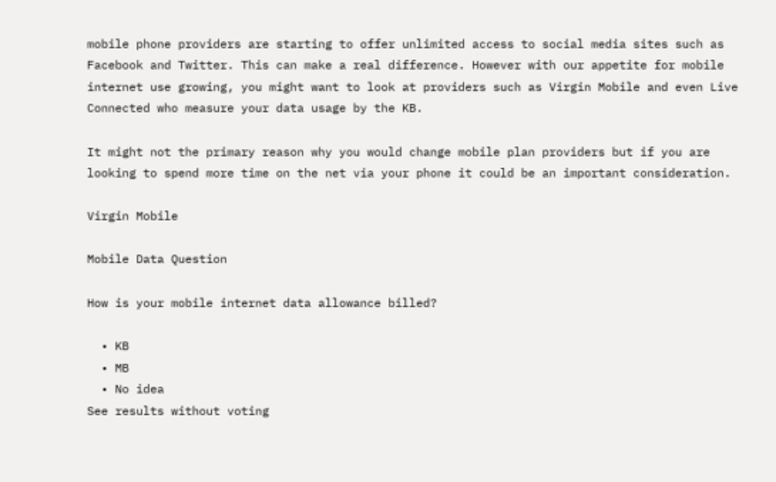mobile phone providers are starting to offer unlimited access to social media sites such as Facebook and Twitter. This can make a real difference. However with our appetite for mobile internet use growing, you might want to look at providers such as Virgin Mobile and even Live Connected who measure your data usage by the KB.

It might not the primary reason why you would change mobile plan providers but if you are looking to spend more time on the net via your phone it could be an important consideration.

Virgin Mobile

Mobile Data Question

How is your mobile internet data allowance billed?

  • KB
  • MB
  • No idea
See results without voting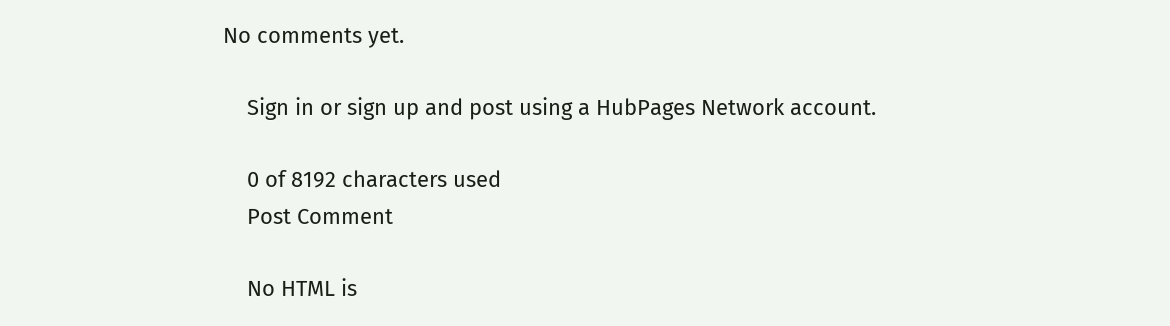No comments yet.

    Sign in or sign up and post using a HubPages Network account.

    0 of 8192 characters used
    Post Comment

    No HTML is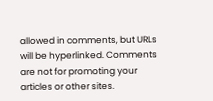allowed in comments, but URLs will be hyperlinked. Comments are not for promoting your articles or other sites.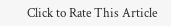Click to Rate This Article